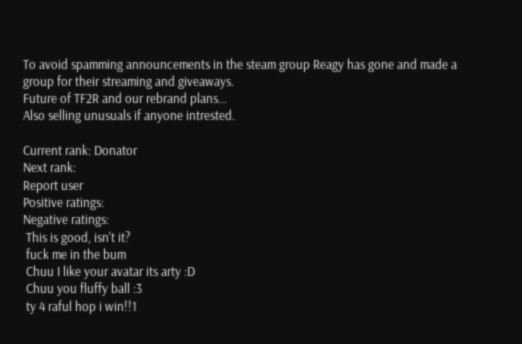To avoid spamming announcements in the steam group Reagy has gone and made a group for their streaming and giveaways.
Future of TF2R and our rebrand plans...
Also selling unusuals if anyone intrested.

Current rank: Donator
Next rank:
Report user
Positive ratings:
Negative ratings:
 This is good, isn't it?
 fuck me in the bum
 Chuu I like your avatar its arty :D
 Chuu you fluffy ball :3
 ty 4 raful hop i win!!1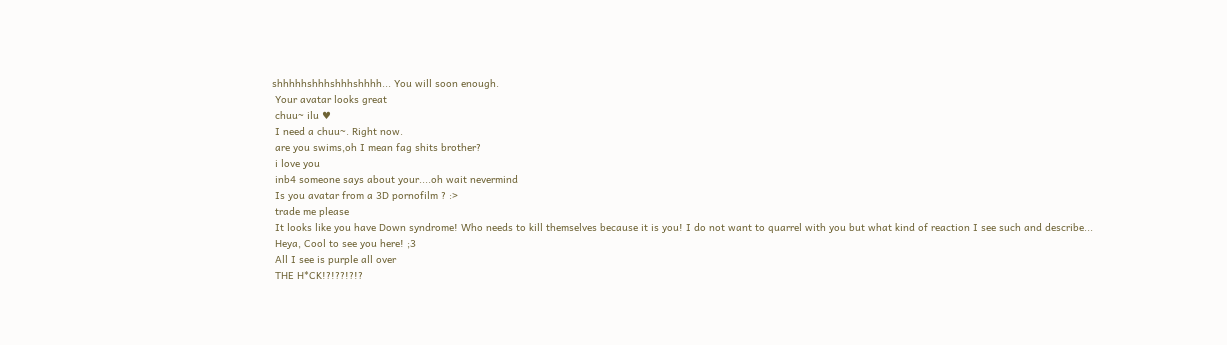shhhhhshhhshhhshhhh... You will soon enough.
 Your avatar looks great
 chuu~ ilu ♥
 I need a chuu~. Right now.
 are you swims,oh I mean fag shits brother?
 i love you
 inb4 someone says about your....oh wait nevermind
 Is you avatar from a 3D pornofilm ? :>
 trade me please
 It looks like you have Down syndrome! Who needs to kill themselves because it is you! I do not want to quarrel with you but what kind of reaction I see such and describe...
 Heya, Cool to see you here! ;3
 All I see is purple all over
 THE H*CK!?!??!?!?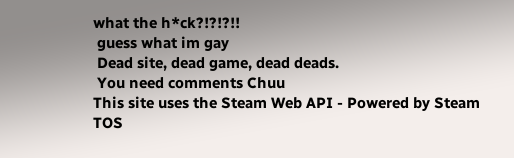what the h*ck?!?!?!!
 guess what im gay
 Dead site, dead game, dead deads.
 You need comments Chuu
This site uses the Steam Web API - Powered by Steam
TOS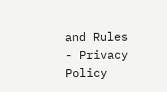and Rules - Privacy Policy